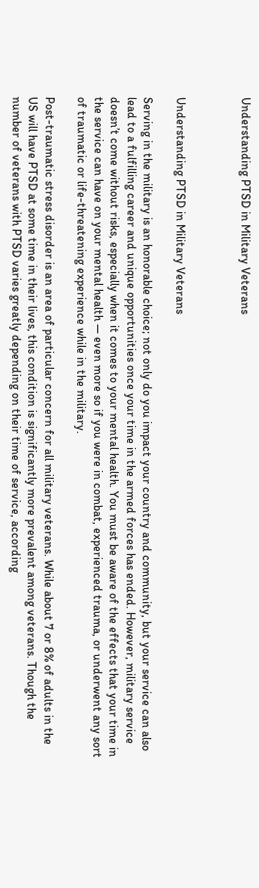Understanding PTSD in Military Veterans



Understanding PTSD in Military Veterans

Serving in the military is an honorable choice; not only do you impact your country and community, but your service can also lead to a fulfilling career and unique opportunities once your time in the armed forces has ended. However, military service doesn’t come without risks, especially when it comes to your mental health. You must be aware of the effects that your time in the service can have on your mental health — even more so if you were in combat, experienced trauma, or underwent any sort of traumatic or life-threatening experience while in the military.

Post-traumatic stress disorder is an area of particular concern for all military veterans. While about 7 or 8% of adults in the US will have PTSD at some time in their lives, this condition is significantly more prevalent among veterans. Though the number of veterans with PTSD varies greatly depending on their time of service, according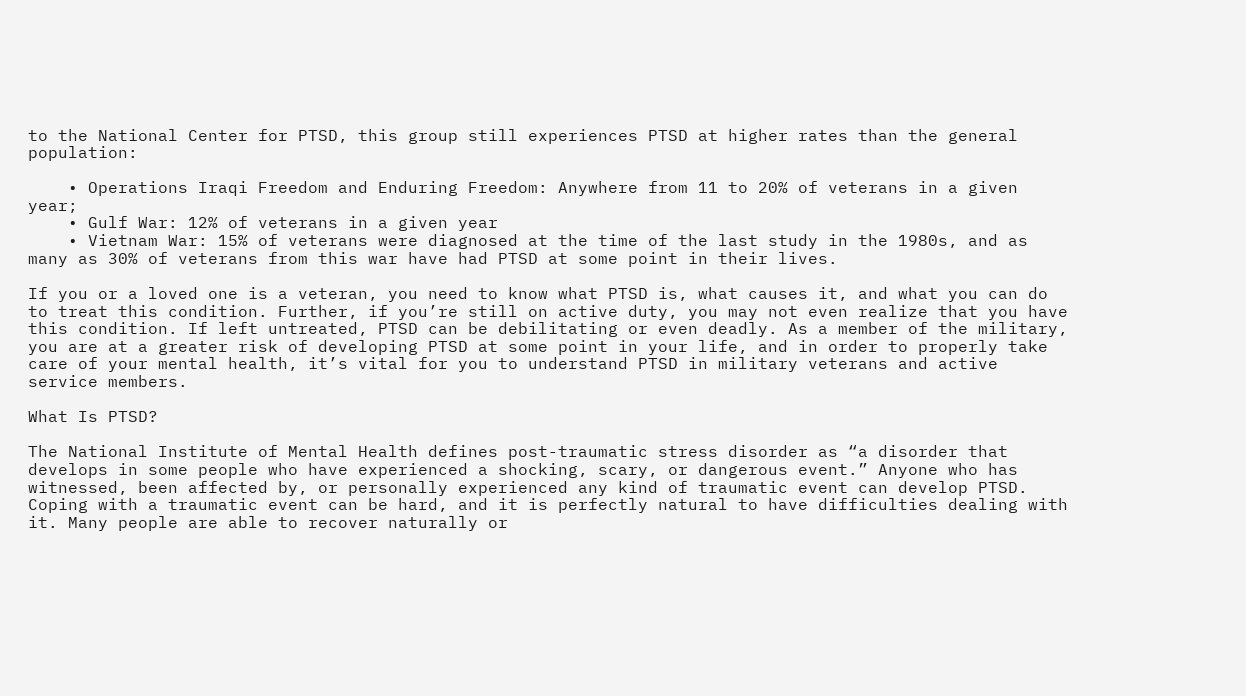to the National Center for PTSD, this group still experiences PTSD at higher rates than the general population:

    • Operations Iraqi Freedom and Enduring Freedom: Anywhere from 11 to 20% of veterans in a given year;
    • Gulf War: 12% of veterans in a given year
    • Vietnam War: 15% of veterans were diagnosed at the time of the last study in the 1980s, and as many as 30% of veterans from this war have had PTSD at some point in their lives.

If you or a loved one is a veteran, you need to know what PTSD is, what causes it, and what you can do to treat this condition. Further, if you’re still on active duty, you may not even realize that you have this condition. If left untreated, PTSD can be debilitating or even deadly. As a member of the military, you are at a greater risk of developing PTSD at some point in your life, and in order to properly take care of your mental health, it’s vital for you to understand PTSD in military veterans and active service members.

What Is PTSD?

The National Institute of Mental Health defines post-traumatic stress disorder as “a disorder that develops in some people who have experienced a shocking, scary, or dangerous event.” Anyone who has witnessed, been affected by, or personally experienced any kind of traumatic event can develop PTSD. Coping with a traumatic event can be hard, and it is perfectly natural to have difficulties dealing with it. Many people are able to recover naturally or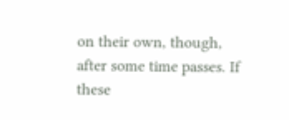on their own, though, after some time passes. If these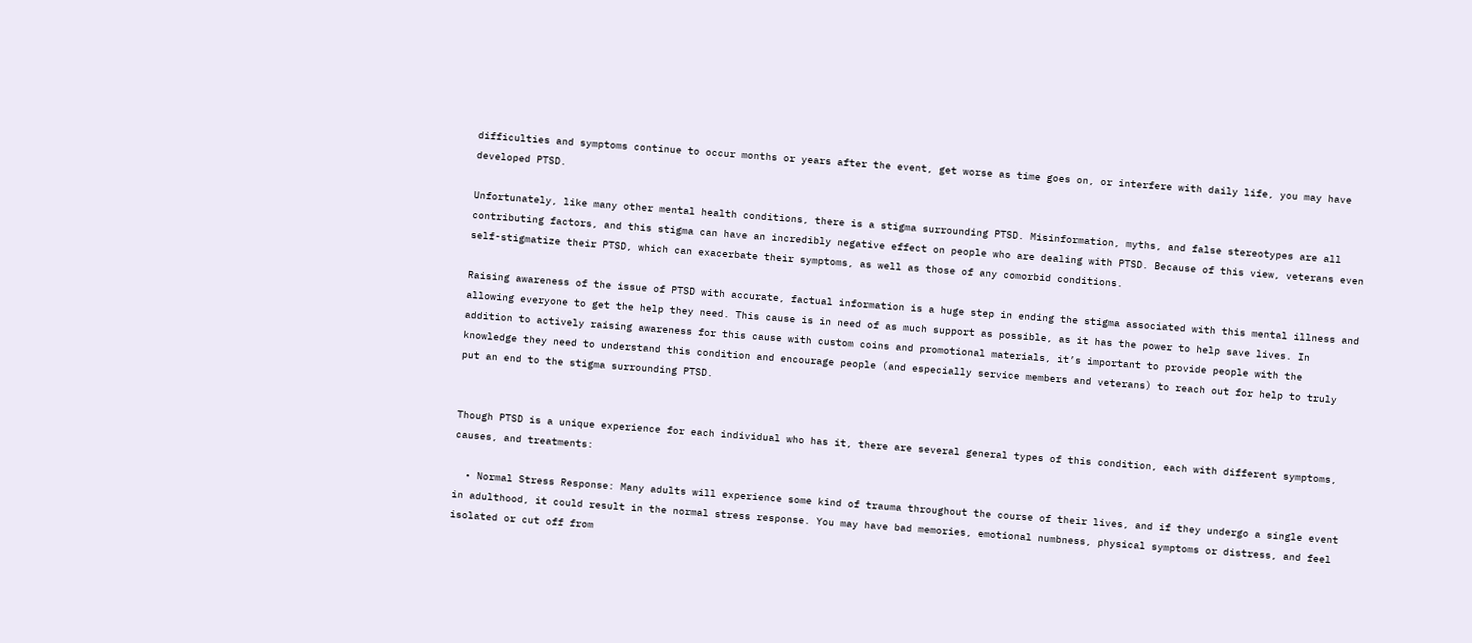difficulties and symptoms continue to occur months or years after the event, get worse as time goes on, or interfere with daily life, you may have developed PTSD.

Unfortunately, like many other mental health conditions, there is a stigma surrounding PTSD. Misinformation, myths, and false stereotypes are all contributing factors, and this stigma can have an incredibly negative effect on people who are dealing with PTSD. Because of this view, veterans even self-stigmatize their PTSD, which can exacerbate their symptoms, as well as those of any comorbid conditions.

Raising awareness of the issue of PTSD with accurate, factual information is a huge step in ending the stigma associated with this mental illness and allowing everyone to get the help they need. This cause is in need of as much support as possible, as it has the power to help save lives. In addition to actively raising awareness for this cause with custom coins and promotional materials, it’s important to provide people with the knowledge they need to understand this condition and encourage people (and especially service members and veterans) to reach out for help to truly put an end to the stigma surrounding PTSD.


Though PTSD is a unique experience for each individual who has it, there are several general types of this condition, each with different symptoms, causes, and treatments:

  • Normal Stress Response: Many adults will experience some kind of trauma throughout the course of their lives, and if they undergo a single event in adulthood, it could result in the normal stress response. You may have bad memories, emotional numbness, physical symptoms or distress, and feel isolated or cut off from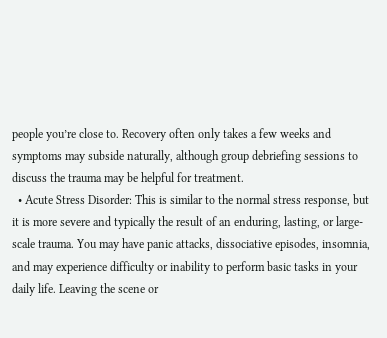people you’re close to. Recovery often only takes a few weeks and symptoms may subside naturally, although group debriefing sessions to discuss the trauma may be helpful for treatment.
  • Acute Stress Disorder: This is similar to the normal stress response, but it is more severe and typically the result of an enduring, lasting, or large-scale trauma. You may have panic attacks, dissociative episodes, insomnia, and may experience difficulty or inability to perform basic tasks in your daily life. Leaving the scene or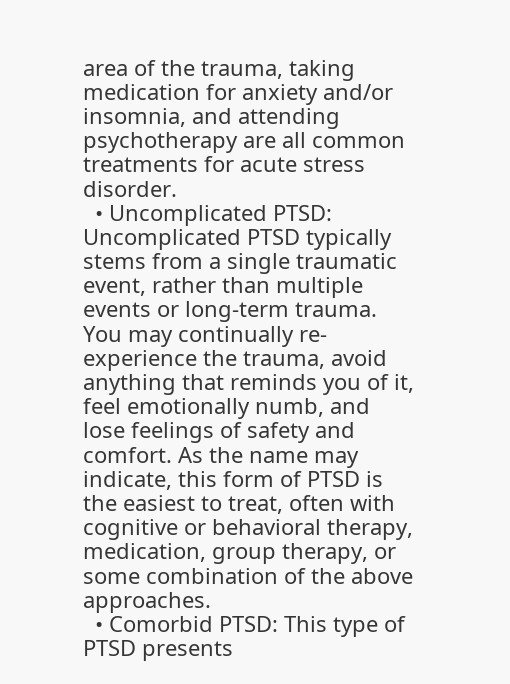area of the trauma, taking medication for anxiety and/or insomnia, and attending psychotherapy are all common treatments for acute stress disorder.
  • Uncomplicated PTSD: Uncomplicated PTSD typically stems from a single traumatic event, rather than multiple events or long-term trauma. You may continually re-experience the trauma, avoid anything that reminds you of it, feel emotionally numb, and lose feelings of safety and comfort. As the name may indicate, this form of PTSD is the easiest to treat, often with cognitive or behavioral therapy, medication, group therapy, or some combination of the above approaches.
  • Comorbid PTSD: This type of PTSD presents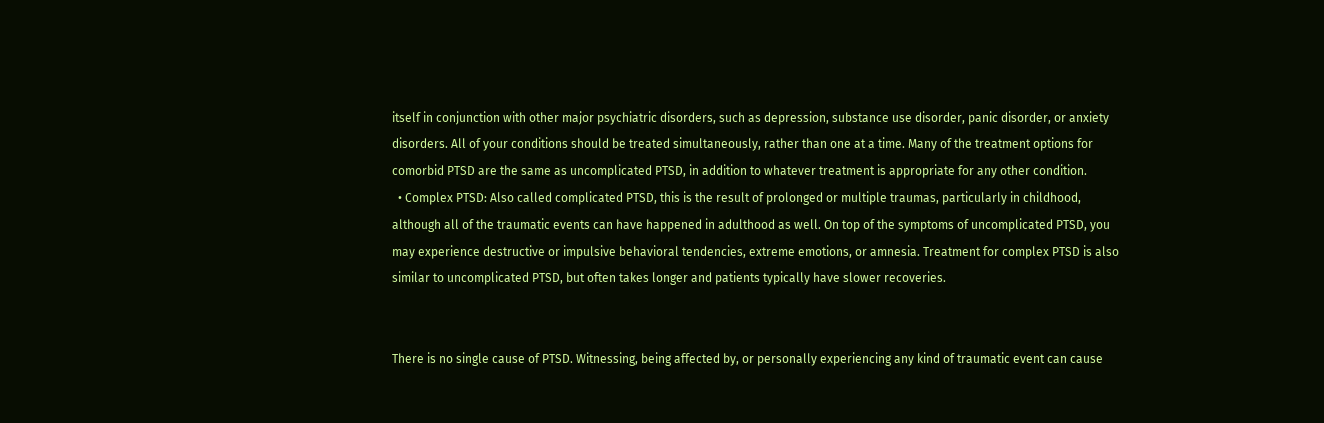itself in conjunction with other major psychiatric disorders, such as depression, substance use disorder, panic disorder, or anxiety disorders. All of your conditions should be treated simultaneously, rather than one at a time. Many of the treatment options for comorbid PTSD are the same as uncomplicated PTSD, in addition to whatever treatment is appropriate for any other condition.
  • Complex PTSD: Also called complicated PTSD, this is the result of prolonged or multiple traumas, particularly in childhood, although all of the traumatic events can have happened in adulthood as well. On top of the symptoms of uncomplicated PTSD, you may experience destructive or impulsive behavioral tendencies, extreme emotions, or amnesia. Treatment for complex PTSD is also similar to uncomplicated PTSD, but often takes longer and patients typically have slower recoveries.


There is no single cause of PTSD. Witnessing, being affected by, or personally experiencing any kind of traumatic event can cause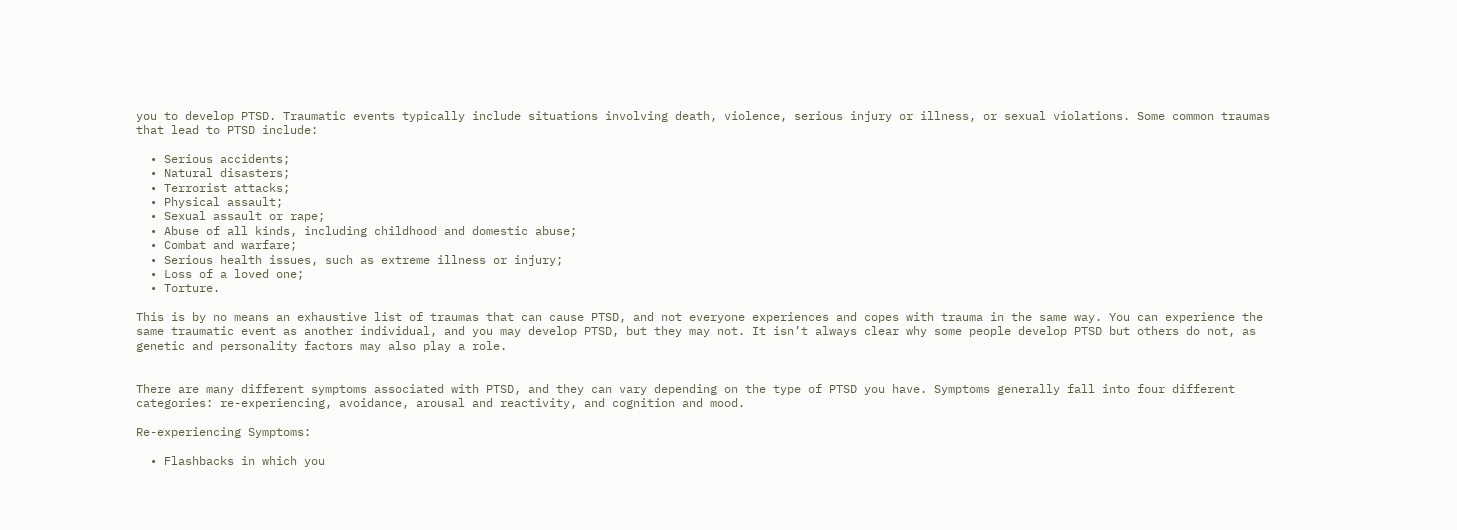you to develop PTSD. Traumatic events typically include situations involving death, violence, serious injury or illness, or sexual violations. Some common traumas that lead to PTSD include:

  • Serious accidents;
  • Natural disasters;
  • Terrorist attacks;
  • Physical assault;
  • Sexual assault or rape;
  • Abuse of all kinds, including childhood and domestic abuse;
  • Combat and warfare;
  • Serious health issues, such as extreme illness or injury;
  • Loss of a loved one;
  • Torture.

This is by no means an exhaustive list of traumas that can cause PTSD, and not everyone experiences and copes with trauma in the same way. You can experience the same traumatic event as another individual, and you may develop PTSD, but they may not. It isn’t always clear why some people develop PTSD but others do not, as genetic and personality factors may also play a role.


There are many different symptoms associated with PTSD, and they can vary depending on the type of PTSD you have. Symptoms generally fall into four different categories: re-experiencing, avoidance, arousal and reactivity, and cognition and mood.

Re-experiencing Symptoms:

  • Flashbacks in which you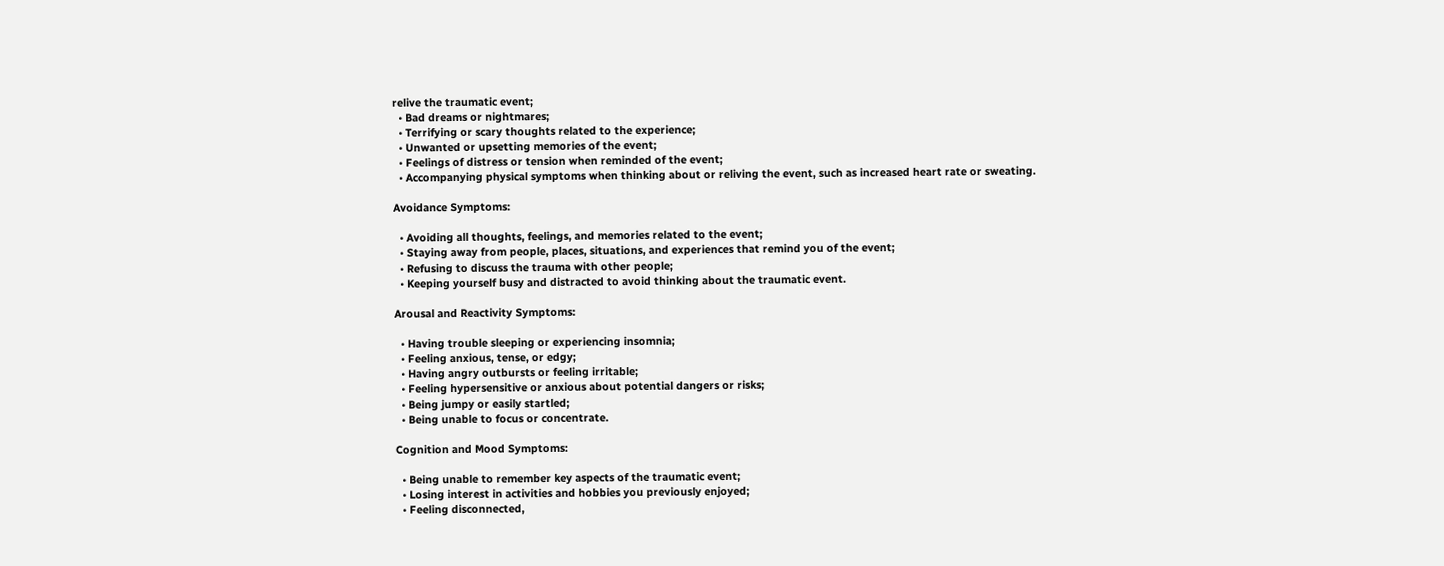relive the traumatic event;
  • Bad dreams or nightmares;
  • Terrifying or scary thoughts related to the experience;
  • Unwanted or upsetting memories of the event;
  • Feelings of distress or tension when reminded of the event;
  • Accompanying physical symptoms when thinking about or reliving the event, such as increased heart rate or sweating.

Avoidance Symptoms:

  • Avoiding all thoughts, feelings, and memories related to the event;
  • Staying away from people, places, situations, and experiences that remind you of the event;
  • Refusing to discuss the trauma with other people;
  • Keeping yourself busy and distracted to avoid thinking about the traumatic event.

Arousal and Reactivity Symptoms:

  • Having trouble sleeping or experiencing insomnia;
  • Feeling anxious, tense, or edgy;
  • Having angry outbursts or feeling irritable;
  • Feeling hypersensitive or anxious about potential dangers or risks;
  • Being jumpy or easily startled;
  • Being unable to focus or concentrate.

Cognition and Mood Symptoms:

  • Being unable to remember key aspects of the traumatic event;
  • Losing interest in activities and hobbies you previously enjoyed;
  • Feeling disconnected,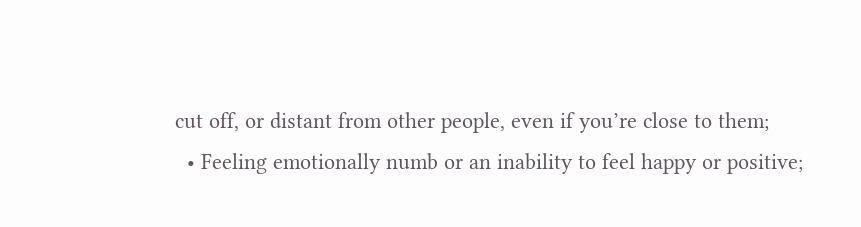cut off, or distant from other people, even if you’re close to them;
  • Feeling emotionally numb or an inability to feel happy or positive;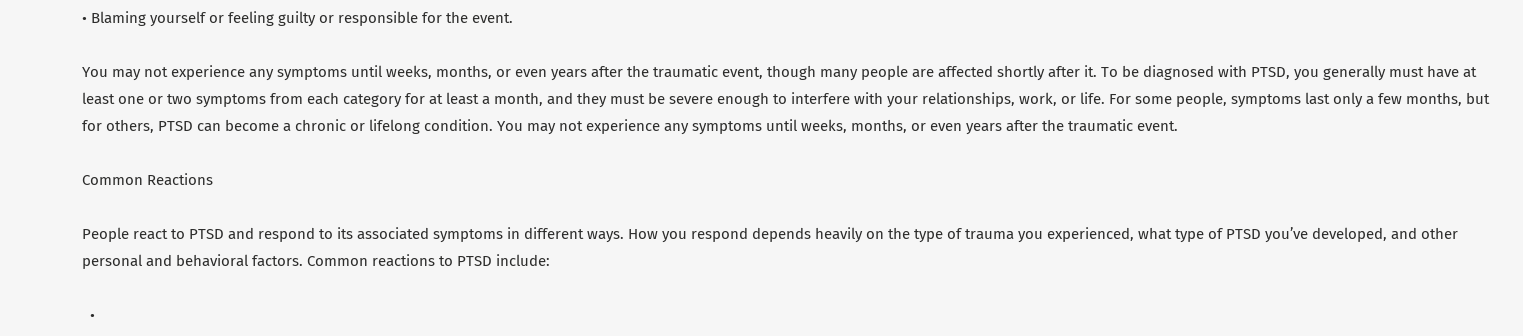• Blaming yourself or feeling guilty or responsible for the event.

You may not experience any symptoms until weeks, months, or even years after the traumatic event, though many people are affected shortly after it. To be diagnosed with PTSD, you generally must have at least one or two symptoms from each category for at least a month, and they must be severe enough to interfere with your relationships, work, or life. For some people, symptoms last only a few months, but for others, PTSD can become a chronic or lifelong condition. You may not experience any symptoms until weeks, months, or even years after the traumatic event.

Common Reactions

People react to PTSD and respond to its associated symptoms in different ways. How you respond depends heavily on the type of trauma you experienced, what type of PTSD you’ve developed, and other personal and behavioral factors. Common reactions to PTSD include:

  •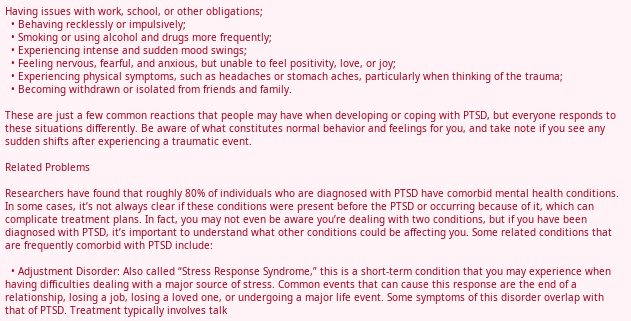Having issues with work, school, or other obligations;
  • Behaving recklessly or impulsively;
  • Smoking or using alcohol and drugs more frequently;
  • Experiencing intense and sudden mood swings;
  • Feeling nervous, fearful, and anxious, but unable to feel positivity, love, or joy;
  • Experiencing physical symptoms, such as headaches or stomach aches, particularly when thinking of the trauma;
  • Becoming withdrawn or isolated from friends and family.

These are just a few common reactions that people may have when developing or coping with PTSD, but everyone responds to these situations differently. Be aware of what constitutes normal behavior and feelings for you, and take note if you see any sudden shifts after experiencing a traumatic event.

Related Problems

Researchers have found that roughly 80% of individuals who are diagnosed with PTSD have comorbid mental health conditions. In some cases, it’s not always clear if these conditions were present before the PTSD or occurring because of it, which can complicate treatment plans. In fact, you may not even be aware you’re dealing with two conditions, but if you have been diagnosed with PTSD, it’s important to understand what other conditions could be affecting you. Some related conditions that are frequently comorbid with PTSD include:

  • Adjustment Disorder: Also called “Stress Response Syndrome,” this is a short-term condition that you may experience when having difficulties dealing with a major source of stress. Common events that can cause this response are the end of a relationship, losing a job, losing a loved one, or undergoing a major life event. Some symptoms of this disorder overlap with that of PTSD. Treatment typically involves talk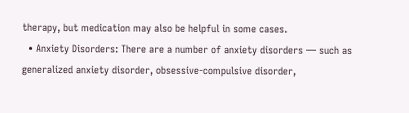therapy, but medication may also be helpful in some cases.
  • Anxiety Disorders: There are a number of anxiety disorders — such as generalized anxiety disorder, obsessive-compulsive disorder,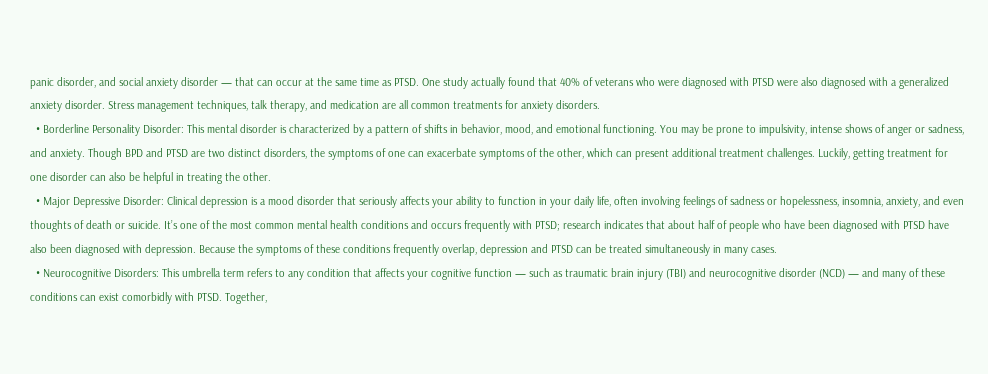panic disorder, and social anxiety disorder — that can occur at the same time as PTSD. One study actually found that 40% of veterans who were diagnosed with PTSD were also diagnosed with a generalized anxiety disorder. Stress management techniques, talk therapy, and medication are all common treatments for anxiety disorders.
  • Borderline Personality Disorder: This mental disorder is characterized by a pattern of shifts in behavior, mood, and emotional functioning. You may be prone to impulsivity, intense shows of anger or sadness, and anxiety. Though BPD and PTSD are two distinct disorders, the symptoms of one can exacerbate symptoms of the other, which can present additional treatment challenges. Luckily, getting treatment for one disorder can also be helpful in treating the other.
  • Major Depressive Disorder: Clinical depression is a mood disorder that seriously affects your ability to function in your daily life, often involving feelings of sadness or hopelessness, insomnia, anxiety, and even thoughts of death or suicide. It’s one of the most common mental health conditions and occurs frequently with PTSD; research indicates that about half of people who have been diagnosed with PTSD have also been diagnosed with depression. Because the symptoms of these conditions frequently overlap, depression and PTSD can be treated simultaneously in many cases.
  • Neurocognitive Disorders: This umbrella term refers to any condition that affects your cognitive function — such as traumatic brain injury (TBI) and neurocognitive disorder (NCD) — and many of these conditions can exist comorbidly with PTSD. Together,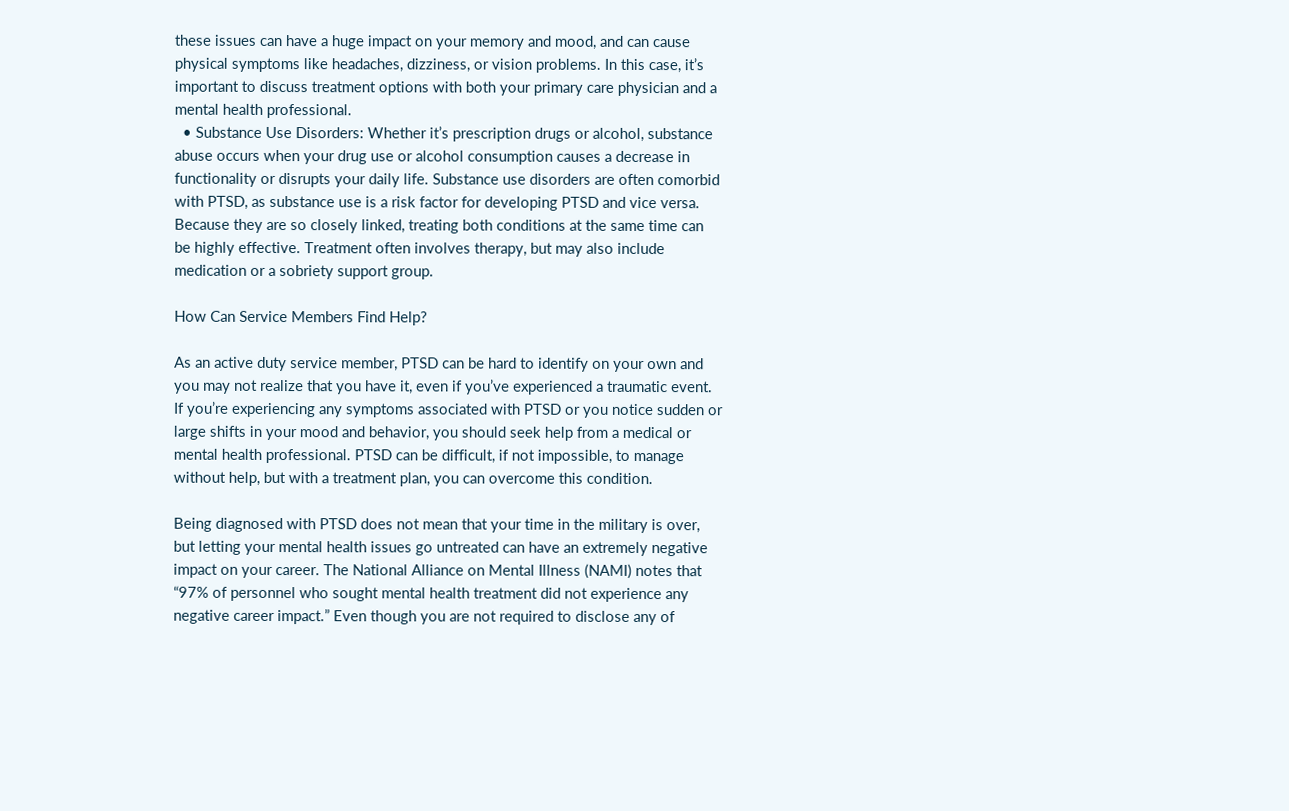these issues can have a huge impact on your memory and mood, and can cause physical symptoms like headaches, dizziness, or vision problems. In this case, it’s important to discuss treatment options with both your primary care physician and a mental health professional.
  • Substance Use Disorders: Whether it’s prescription drugs or alcohol, substance abuse occurs when your drug use or alcohol consumption causes a decrease in functionality or disrupts your daily life. Substance use disorders are often comorbid with PTSD, as substance use is a risk factor for developing PTSD and vice versa. Because they are so closely linked, treating both conditions at the same time can be highly effective. Treatment often involves therapy, but may also include medication or a sobriety support group.

How Can Service Members Find Help?

As an active duty service member, PTSD can be hard to identify on your own and you may not realize that you have it, even if you’ve experienced a traumatic event. If you’re experiencing any symptoms associated with PTSD or you notice sudden or large shifts in your mood and behavior, you should seek help from a medical or mental health professional. PTSD can be difficult, if not impossible, to manage without help, but with a treatment plan, you can overcome this condition.

Being diagnosed with PTSD does not mean that your time in the military is over, but letting your mental health issues go untreated can have an extremely negative impact on your career. The National Alliance on Mental Illness (NAMI) notes that “97% of personnel who sought mental health treatment did not experience any negative career impact.” Even though you are not required to disclose any of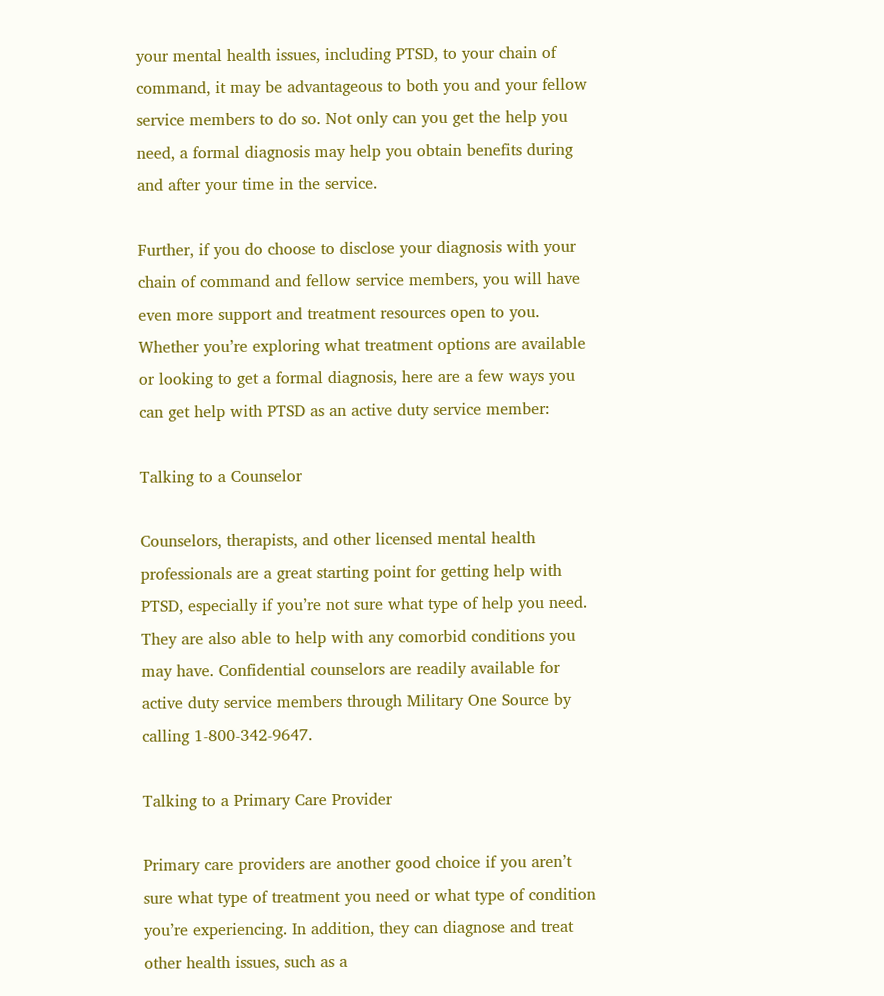your mental health issues, including PTSD, to your chain of command, it may be advantageous to both you and your fellow service members to do so. Not only can you get the help you need, a formal diagnosis may help you obtain benefits during and after your time in the service.

Further, if you do choose to disclose your diagnosis with your chain of command and fellow service members, you will have even more support and treatment resources open to you. Whether you’re exploring what treatment options are available or looking to get a formal diagnosis, here are a few ways you can get help with PTSD as an active duty service member:

Talking to a Counselor

Counselors, therapists, and other licensed mental health professionals are a great starting point for getting help with PTSD, especially if you’re not sure what type of help you need. They are also able to help with any comorbid conditions you may have. Confidential counselors are readily available for active duty service members through Military One Source by calling 1-800-342-9647.

Talking to a Primary Care Provider

Primary care providers are another good choice if you aren’t sure what type of treatment you need or what type of condition you’re experiencing. In addition, they can diagnose and treat other health issues, such as a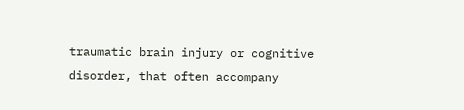traumatic brain injury or cognitive disorder, that often accompany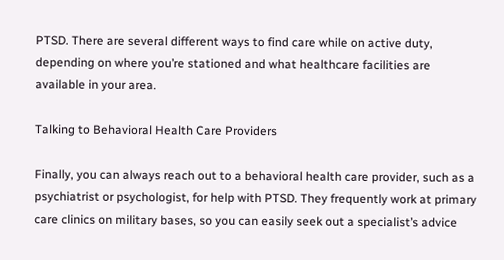PTSD. There are several different ways to find care while on active duty, depending on where you’re stationed and what healthcare facilities are available in your area.

Talking to Behavioral Health Care Providers

Finally, you can always reach out to a behavioral health care provider, such as a psychiatrist or psychologist, for help with PTSD. They frequently work at primary care clinics on military bases, so you can easily seek out a specialist’s advice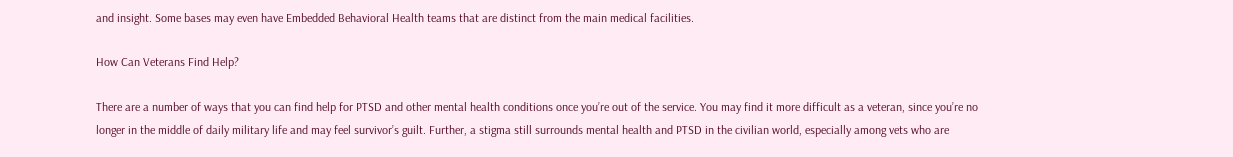and insight. Some bases may even have Embedded Behavioral Health teams that are distinct from the main medical facilities.

How Can Veterans Find Help?

There are a number of ways that you can find help for PTSD and other mental health conditions once you’re out of the service. You may find it more difficult as a veteran, since you’re no longer in the middle of daily military life and may feel survivor’s guilt. Further, a stigma still surrounds mental health and PTSD in the civilian world, especially among vets who are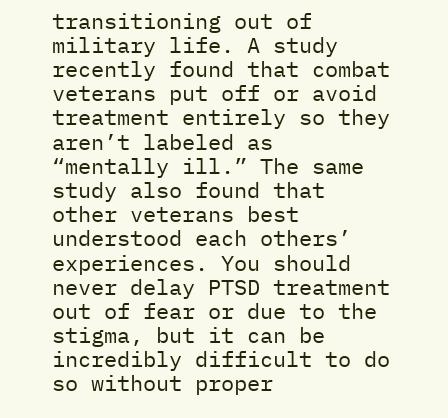transitioning out of military life. A study recently found that combat veterans put off or avoid treatment entirely so they aren’t labeled as “mentally ill.” The same study also found that other veterans best understood each others’ experiences. You should never delay PTSD treatment out of fear or due to the stigma, but it can be incredibly difficult to do so without proper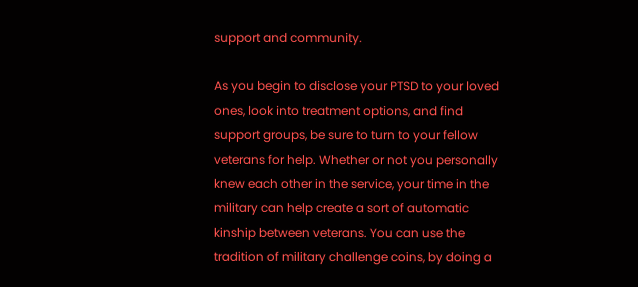support and community.

As you begin to disclose your PTSD to your loved ones, look into treatment options, and find support groups, be sure to turn to your fellow veterans for help. Whether or not you personally knew each other in the service, your time in the military can help create a sort of automatic kinship between veterans. You can use the tradition of military challenge coins, by doing a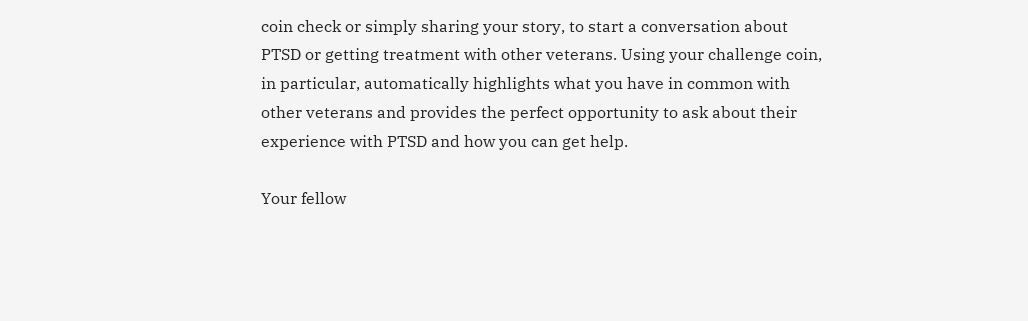coin check or simply sharing your story, to start a conversation about PTSD or getting treatment with other veterans. Using your challenge coin, in particular, automatically highlights what you have in common with other veterans and provides the perfect opportunity to ask about their experience with PTSD and how you can get help.

Your fellow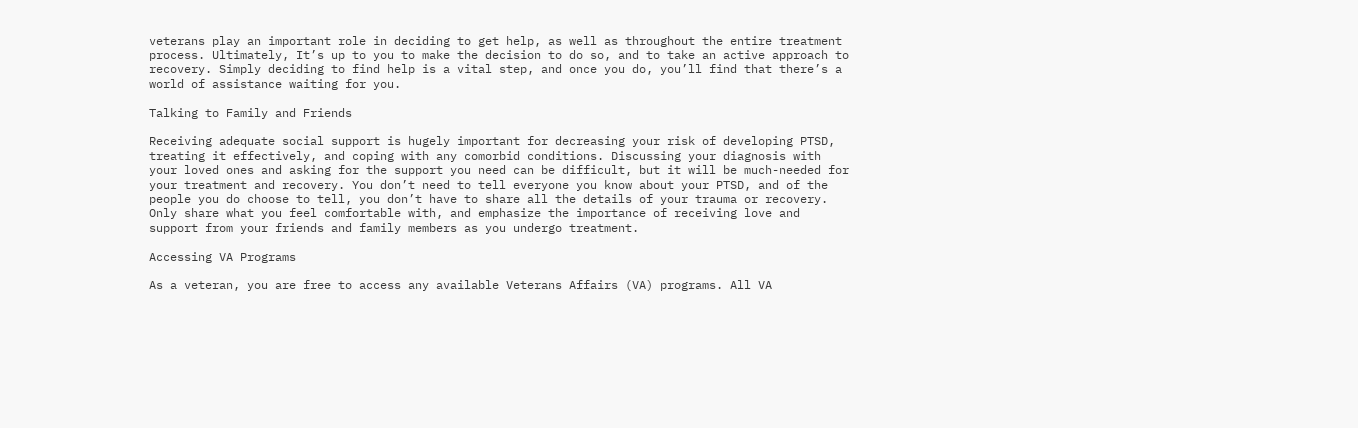veterans play an important role in deciding to get help, as well as throughout the entire treatment process. Ultimately, It’s up to you to make the decision to do so, and to take an active approach to recovery. Simply deciding to find help is a vital step, and once you do, you’ll find that there’s a world of assistance waiting for you.

Talking to Family and Friends

Receiving adequate social support is hugely important for decreasing your risk of developing PTSD, treating it effectively, and coping with any comorbid conditions. Discussing your diagnosis with your loved ones and asking for the support you need can be difficult, but it will be much-needed for your treatment and recovery. You don’t need to tell everyone you know about your PTSD, and of the people you do choose to tell, you don’t have to share all the details of your trauma or recovery. Only share what you feel comfortable with, and emphasize the importance of receiving love and support from your friends and family members as you undergo treatment.

Accessing VA Programs

As a veteran, you are free to access any available Veterans Affairs (VA) programs. All VA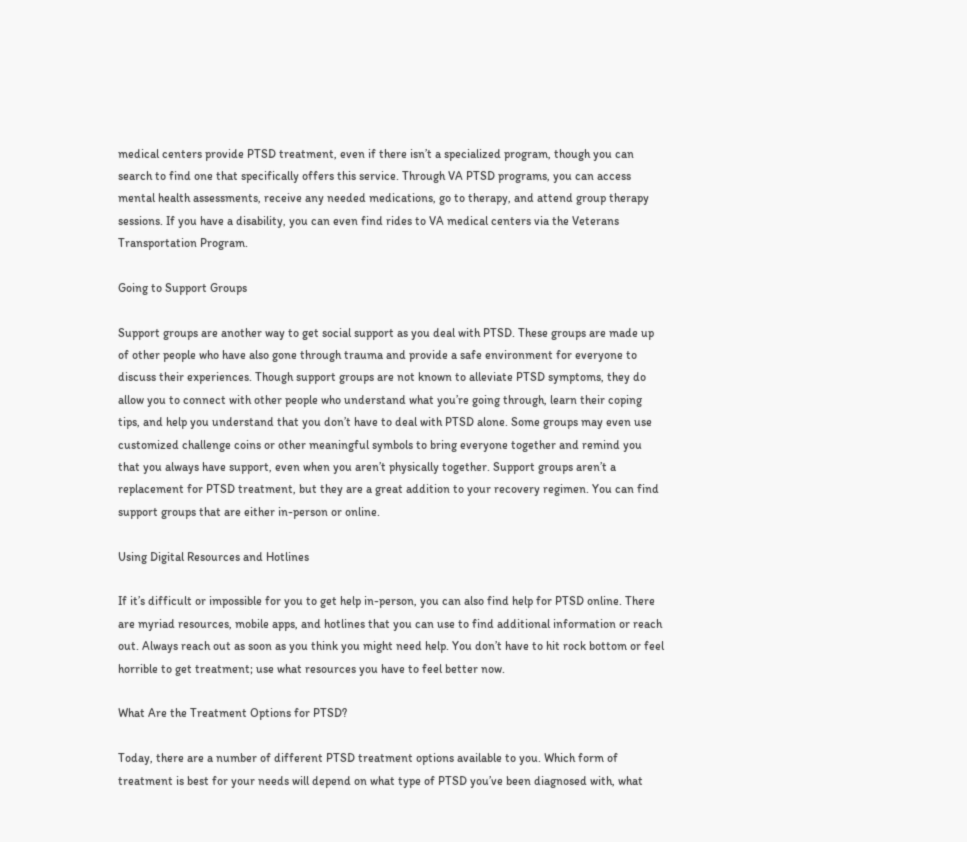medical centers provide PTSD treatment, even if there isn’t a specialized program, though you can search to find one that specifically offers this service. Through VA PTSD programs, you can access mental health assessments, receive any needed medications, go to therapy, and attend group therapy sessions. If you have a disability, you can even find rides to VA medical centers via the Veterans Transportation Program.

Going to Support Groups

Support groups are another way to get social support as you deal with PTSD. These groups are made up of other people who have also gone through trauma and provide a safe environment for everyone to discuss their experiences. Though support groups are not known to alleviate PTSD symptoms, they do allow you to connect with other people who understand what you’re going through, learn their coping tips, and help you understand that you don’t have to deal with PTSD alone. Some groups may even use customized challenge coins or other meaningful symbols to bring everyone together and remind you that you always have support, even when you aren’t physically together. Support groups aren’t a replacement for PTSD treatment, but they are a great addition to your recovery regimen. You can find support groups that are either in-person or online.

Using Digital Resources and Hotlines

If it’s difficult or impossible for you to get help in-person, you can also find help for PTSD online. There are myriad resources, mobile apps, and hotlines that you can use to find additional information or reach out. Always reach out as soon as you think you might need help. You don’t have to hit rock bottom or feel horrible to get treatment; use what resources you have to feel better now.

What Are the Treatment Options for PTSD?

Today, there are a number of different PTSD treatment options available to you. Which form of treatment is best for your needs will depend on what type of PTSD you’ve been diagnosed with, what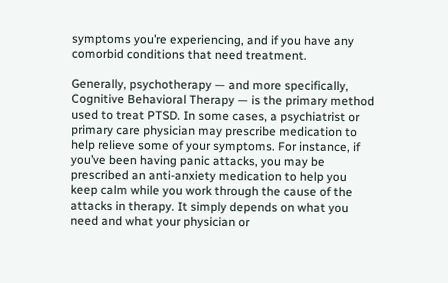symptoms you’re experiencing, and if you have any comorbid conditions that need treatment.

Generally, psychotherapy — and more specifically, Cognitive Behavioral Therapy — is the primary method used to treat PTSD. In some cases, a psychiatrist or primary care physician may prescribe medication to help relieve some of your symptoms. For instance, if you’ve been having panic attacks, you may be prescribed an anti-anxiety medication to help you keep calm while you work through the cause of the attacks in therapy. It simply depends on what you need and what your physician or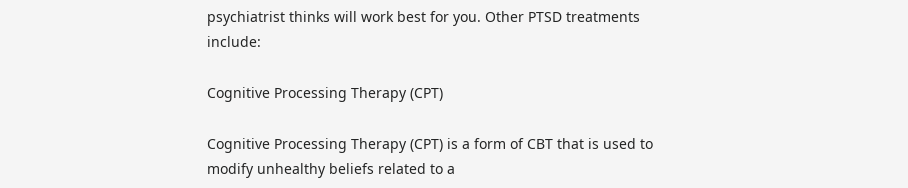psychiatrist thinks will work best for you. Other PTSD treatments include:

Cognitive Processing Therapy (CPT)

Cognitive Processing Therapy (CPT) is a form of CBT that is used to modify unhealthy beliefs related to a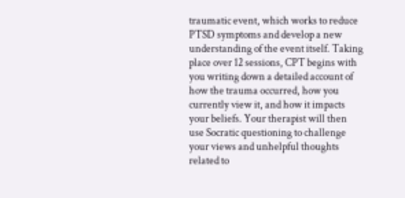traumatic event, which works to reduce PTSD symptoms and develop a new understanding of the event itself. Taking place over 12 sessions, CPT begins with you writing down a detailed account of how the trauma occurred, how you currently view it, and how it impacts your beliefs. Your therapist will then use Socratic questioning to challenge your views and unhelpful thoughts related to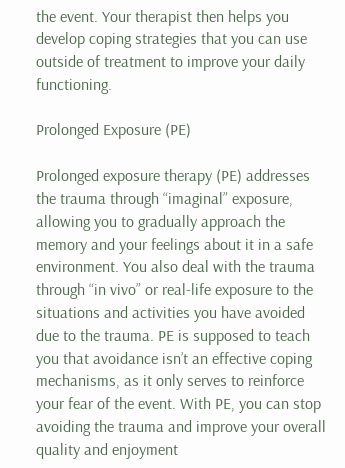the event. Your therapist then helps you develop coping strategies that you can use outside of treatment to improve your daily functioning.

Prolonged Exposure (PE)

Prolonged exposure therapy (PE) addresses the trauma through “imaginal” exposure, allowing you to gradually approach the memory and your feelings about it in a safe environment. You also deal with the trauma through “in vivo” or real-life exposure to the situations and activities you have avoided due to the trauma. PE is supposed to teach you that avoidance isn’t an effective coping mechanisms, as it only serves to reinforce your fear of the event. With PE, you can stop avoiding the trauma and improve your overall quality and enjoyment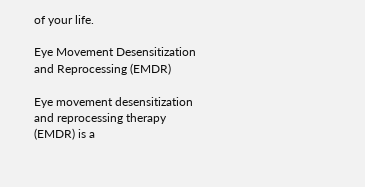of your life.

Eye Movement Desensitization and Reprocessing (EMDR)

Eye movement desensitization and reprocessing therapy (EMDR) is a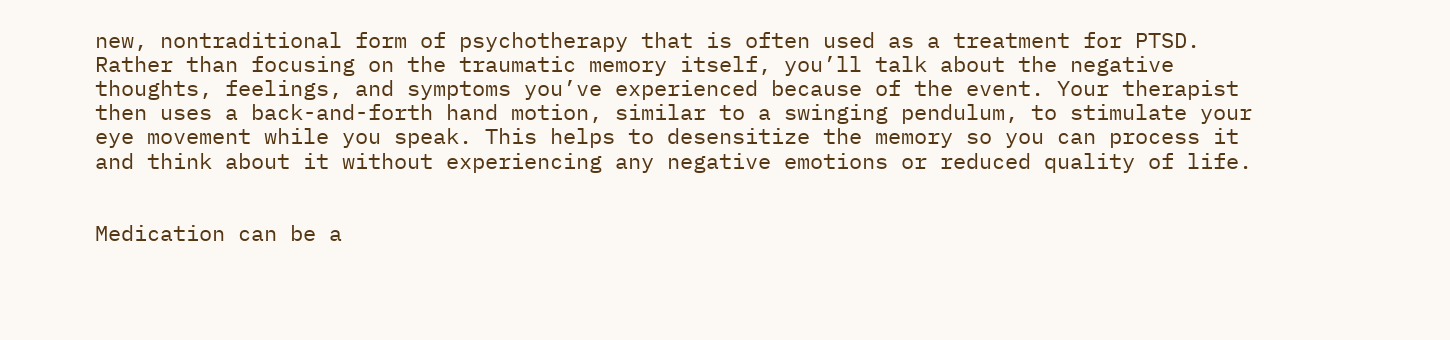new, nontraditional form of psychotherapy that is often used as a treatment for PTSD. Rather than focusing on the traumatic memory itself, you’ll talk about the negative thoughts, feelings, and symptoms you’ve experienced because of the event. Your therapist then uses a back-and-forth hand motion, similar to a swinging pendulum, to stimulate your eye movement while you speak. This helps to desensitize the memory so you can process it and think about it without experiencing any negative emotions or reduced quality of life.


Medication can be a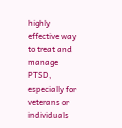highly effective way to treat and manage PTSD, especially for veterans or individuals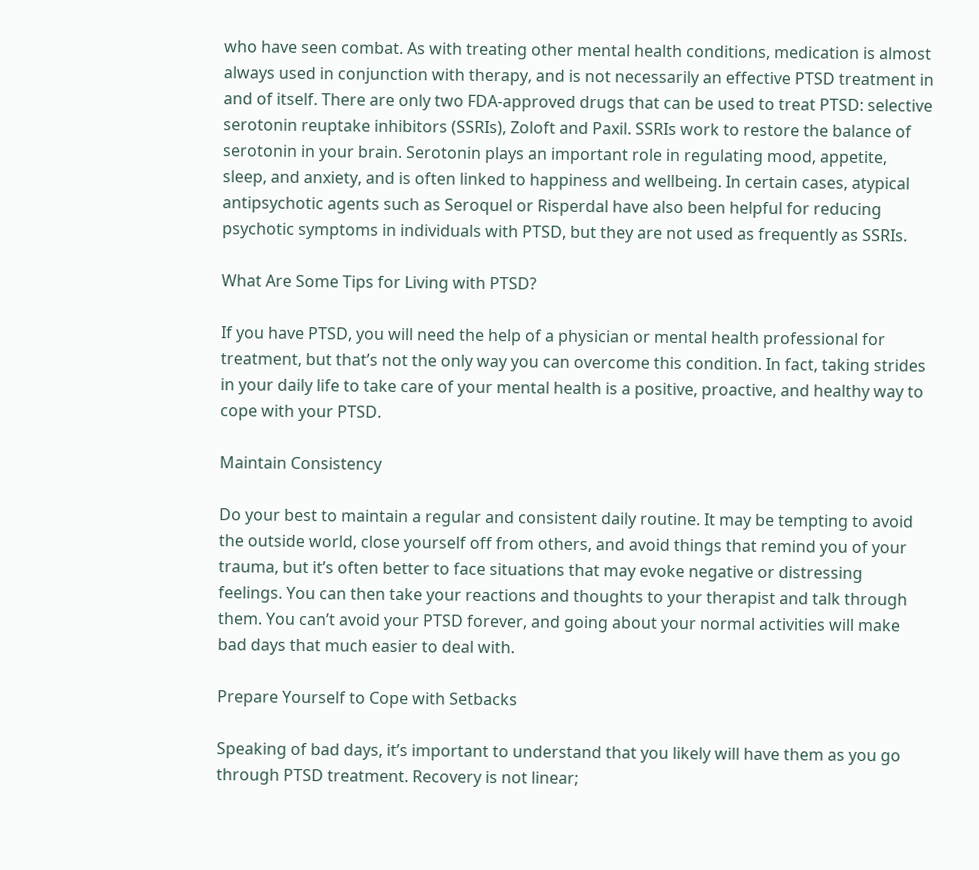who have seen combat. As with treating other mental health conditions, medication is almost always used in conjunction with therapy, and is not necessarily an effective PTSD treatment in and of itself. There are only two FDA-approved drugs that can be used to treat PTSD: selective serotonin reuptake inhibitors (SSRIs), Zoloft and Paxil. SSRIs work to restore the balance of serotonin in your brain. Serotonin plays an important role in regulating mood, appetite, sleep, and anxiety, and is often linked to happiness and wellbeing. In certain cases, atypical antipsychotic agents such as Seroquel or Risperdal have also been helpful for reducing psychotic symptoms in individuals with PTSD, but they are not used as frequently as SSRIs.

What Are Some Tips for Living with PTSD?

If you have PTSD, you will need the help of a physician or mental health professional for treatment, but that’s not the only way you can overcome this condition. In fact, taking strides in your daily life to take care of your mental health is a positive, proactive, and healthy way to cope with your PTSD.

Maintain Consistency

Do your best to maintain a regular and consistent daily routine. It may be tempting to avoid the outside world, close yourself off from others, and avoid things that remind you of your trauma, but it’s often better to face situations that may evoke negative or distressing feelings. You can then take your reactions and thoughts to your therapist and talk through them. You can’t avoid your PTSD forever, and going about your normal activities will make bad days that much easier to deal with.

Prepare Yourself to Cope with Setbacks

Speaking of bad days, it’s important to understand that you likely will have them as you go through PTSD treatment. Recovery is not linear;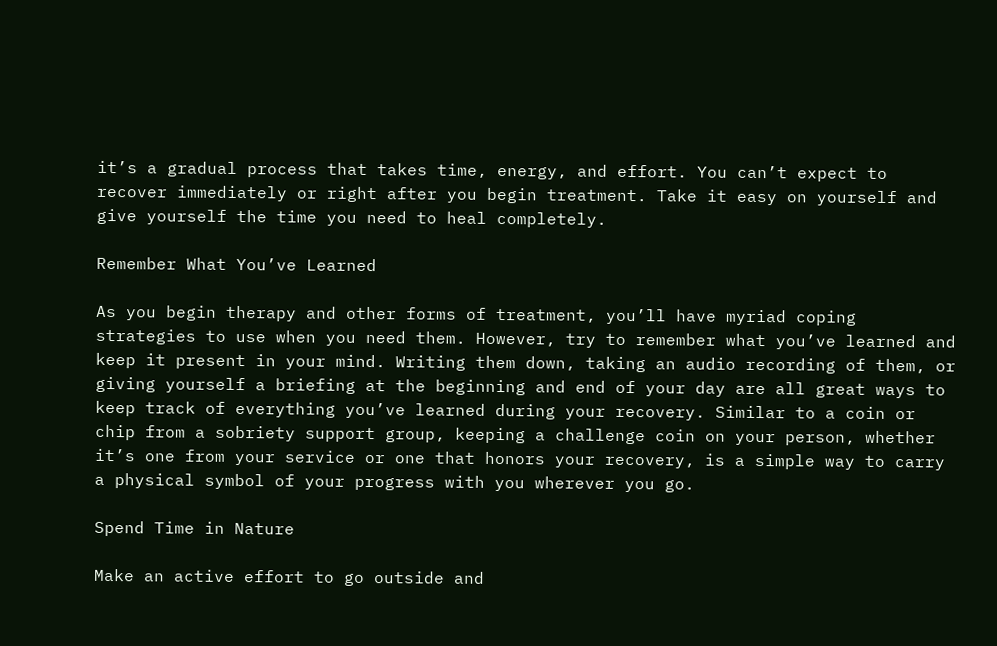it’s a gradual process that takes time, energy, and effort. You can’t expect to recover immediately or right after you begin treatment. Take it easy on yourself and give yourself the time you need to heal completely.

Remember What You’ve Learned

As you begin therapy and other forms of treatment, you’ll have myriad coping strategies to use when you need them. However, try to remember what you’ve learned and keep it present in your mind. Writing them down, taking an audio recording of them, or giving yourself a briefing at the beginning and end of your day are all great ways to keep track of everything you’ve learned during your recovery. Similar to a coin or chip from a sobriety support group, keeping a challenge coin on your person, whether it’s one from your service or one that honors your recovery, is a simple way to carry a physical symbol of your progress with you wherever you go.

Spend Time in Nature

Make an active effort to go outside and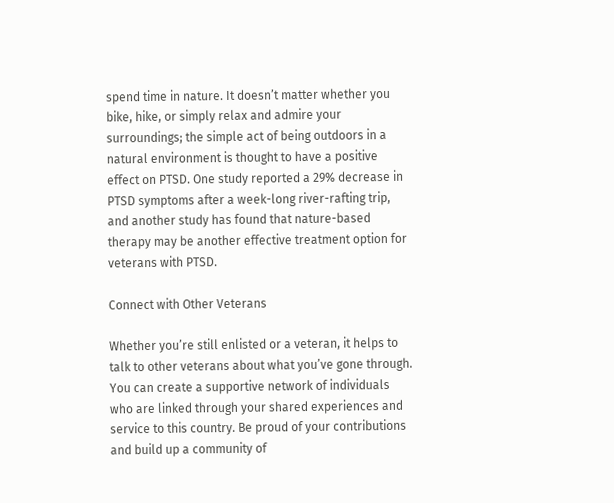spend time in nature. It doesn’t matter whether you bike, hike, or simply relax and admire your surroundings; the simple act of being outdoors in a natural environment is thought to have a positive effect on PTSD. One study reported a 29% decrease in PTSD symptoms after a week-long river-rafting trip, and another study has found that nature-based therapy may be another effective treatment option for veterans with PTSD.

Connect with Other Veterans

Whether you’re still enlisted or a veteran, it helps to talk to other veterans about what you’ve gone through. You can create a supportive network of individuals who are linked through your shared experiences and service to this country. Be proud of your contributions and build up a community of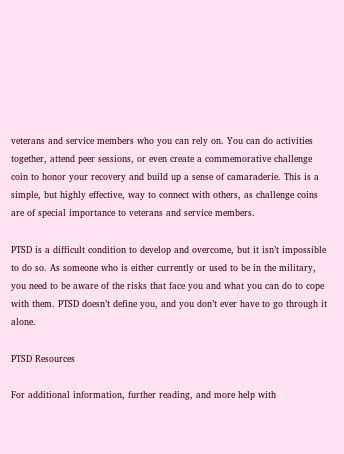veterans and service members who you can rely on. You can do activities together, attend peer sessions, or even create a commemorative challenge coin to honor your recovery and build up a sense of camaraderie. This is a simple, but highly effective, way to connect with others, as challenge coins are of special importance to veterans and service members.

PTSD is a difficult condition to develop and overcome, but it isn’t impossible to do so. As someone who is either currently or used to be in the military, you need to be aware of the risks that face you and what you can do to cope with them. PTSD doesn’t define you, and you don’t ever have to go through it alone.

PTSD Resources

For additional information, further reading, and more help with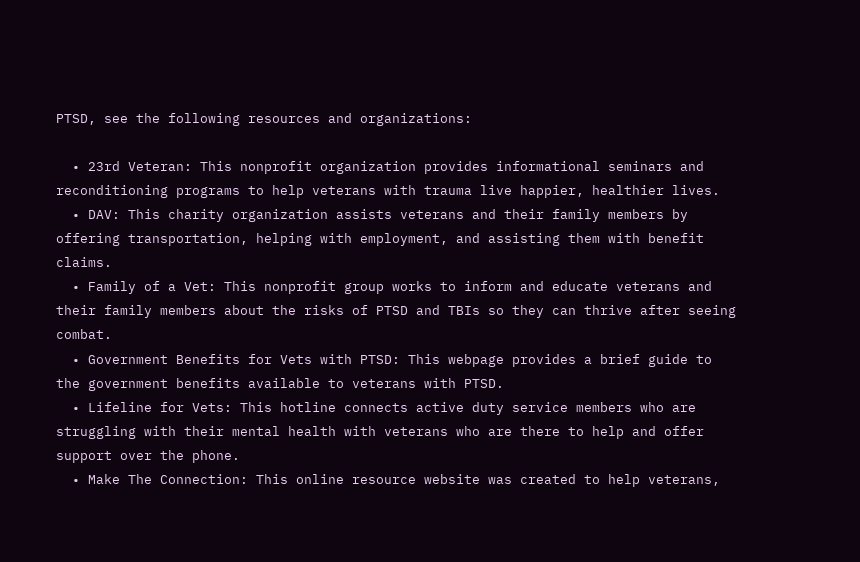PTSD, see the following resources and organizations:

  • 23rd Veteran: This nonprofit organization provides informational seminars and reconditioning programs to help veterans with trauma live happier, healthier lives.
  • DAV: This charity organization assists veterans and their family members by offering transportation, helping with employment, and assisting them with benefit claims.
  • Family of a Vet: This nonprofit group works to inform and educate veterans and their family members about the risks of PTSD and TBIs so they can thrive after seeing combat.
  • Government Benefits for Vets with PTSD: This webpage provides a brief guide to the government benefits available to veterans with PTSD.
  • Lifeline for Vets: This hotline connects active duty service members who are struggling with their mental health with veterans who are there to help and offer support over the phone.
  • Make The Connection: This online resource website was created to help veterans,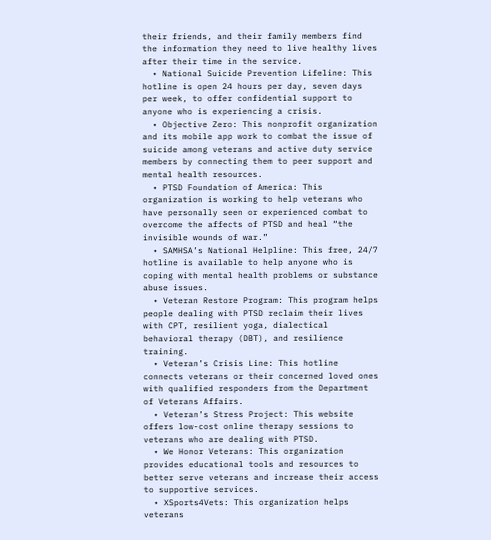their friends, and their family members find the information they need to live healthy lives after their time in the service.
  • National Suicide Prevention Lifeline: This hotline is open 24 hours per day, seven days per week, to offer confidential support to anyone who is experiencing a crisis.
  • Objective Zero: This nonprofit organization and its mobile app work to combat the issue of suicide among veterans and active duty service members by connecting them to peer support and mental health resources.
  • PTSD Foundation of America: This organization is working to help veterans who have personally seen or experienced combat to overcome the affects of PTSD and heal “the invisible wounds of war.”
  • SAMHSA’s National Helpline: This free, 24/7 hotline is available to help anyone who is coping with mental health problems or substance abuse issues.
  • Veteran Restore Program: This program helps people dealing with PTSD reclaim their lives with CPT, resilient yoga, dialectical behavioral therapy (DBT), and resilience training.
  • Veteran’s Crisis Line: This hotline connects veterans or their concerned loved ones with qualified responders from the Department of Veterans Affairs.
  • Veteran’s Stress Project: This website offers low-cost online therapy sessions to veterans who are dealing with PTSD.
  • We Honor Veterans: This organization provides educational tools and resources to better serve veterans and increase their access to supportive services.
  • XSports4Vets: This organization helps veterans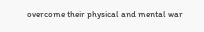overcome their physical and mental war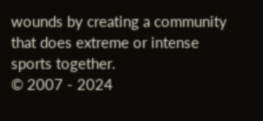wounds by creating a community that does extreme or intense sports together.
© 2007 - 2024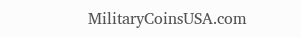MilitaryCoinsUSA.com